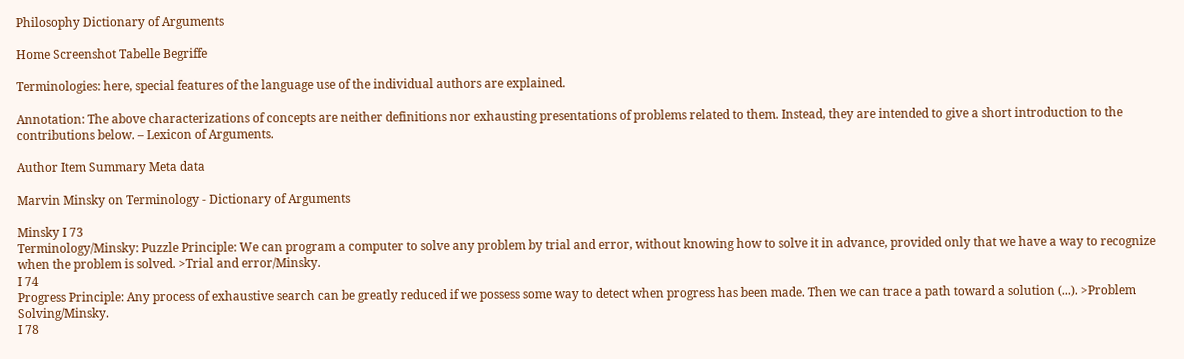Philosophy Dictionary of Arguments

Home Screenshot Tabelle Begriffe

Terminologies: here, special features of the language use of the individual authors are explained.

Annotation: The above characterizations of concepts are neither definitions nor exhausting presentations of problems related to them. Instead, they are intended to give a short introduction to the contributions below. – Lexicon of Arguments.

Author Item Summary Meta data

Marvin Minsky on Terminology - Dictionary of Arguments

Minsky I 73
Terminology/Minsky: Puzzle Principle: We can program a computer to solve any problem by trial and error, without knowing how to solve it in advance, provided only that we have a way to recognize when the problem is solved. >Trial and error/Minsky.
I 74
Progress Principle: Any process of exhaustive search can be greatly reduced if we possess some way to detect when progress has been made. Then we can trace a path toward a solution (...). >Problem Solving/Minsky.
I 78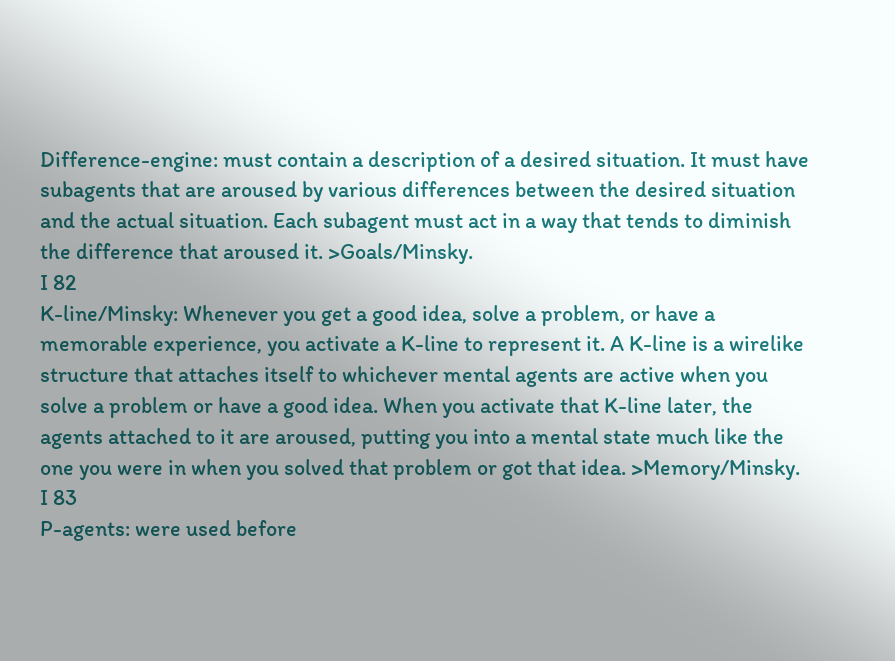Difference-engine: must contain a description of a desired situation. It must have subagents that are aroused by various differences between the desired situation and the actual situation. Each subagent must act in a way that tends to diminish the difference that aroused it. >Goals/Minsky.
I 82
K-line/Minsky: Whenever you get a good idea, solve a problem, or have a memorable experience, you activate a K-line to represent it. A K-line is a wirelike structure that attaches itself to whichever mental agents are active when you solve a problem or have a good idea. When you activate that K-line later, the agents attached to it are aroused, putting you into a mental state much like the one you were in when you solved that problem or got that idea. >Memory/Minsky.
I 83
P-agents: were used before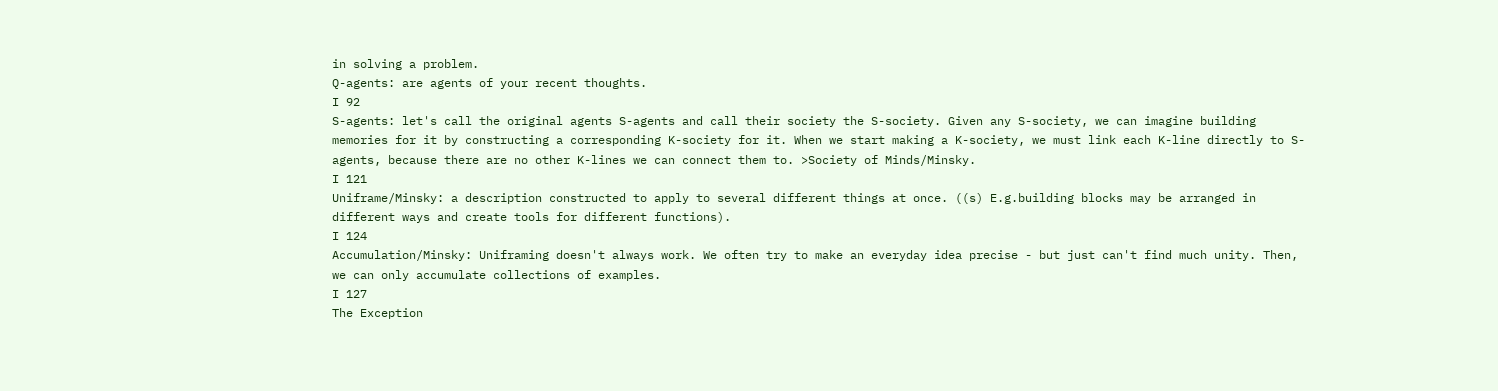in solving a problem.
Q-agents: are agents of your recent thoughts.
I 92
S-agents: let's call the original agents S-agents and call their society the S-society. Given any S-society, we can imagine building memories for it by constructing a corresponding K-society for it. When we start making a K-society, we must link each K-line directly to S-agents, because there are no other K-lines we can connect them to. >Society of Minds/Minsky.
I 121
Uniframe/Minsky: a description constructed to apply to several different things at once. ((s) E.g.building blocks may be arranged in different ways and create tools for different functions).
I 124
Accumulation/Minsky: Uniframing doesn't always work. We often try to make an everyday idea precise - but just can't find much unity. Then, we can only accumulate collections of examples.
I 127
The Exception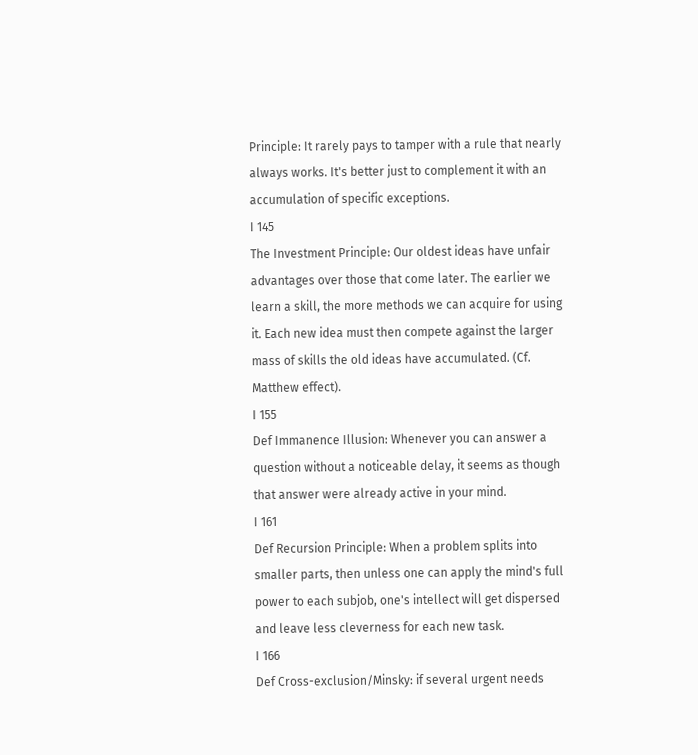Principle: It rarely pays to tamper with a rule that nearly always works. It's better just to complement it with an accumulation of specific exceptions.
I 145
The Investment Principle: Our oldest ideas have unfair advantages over those that come later. The earlier we learn a skill, the more methods we can acquire for using it. Each new idea must then compete against the larger mass of skills the old ideas have accumulated. (Cf. Matthew effect).
I 155
Def Immanence Illusion: Whenever you can answer a question without a noticeable delay, it seems as though that answer were already active in your mind.
I 161
Def Recursion Principle: When a problem splits into smaller parts, then unless one can apply the mind's full power to each subjob, one's intellect will get dispersed and leave less cleverness for each new task.
I 166
Def Cross-exclusion/Minsky: if several urgent needs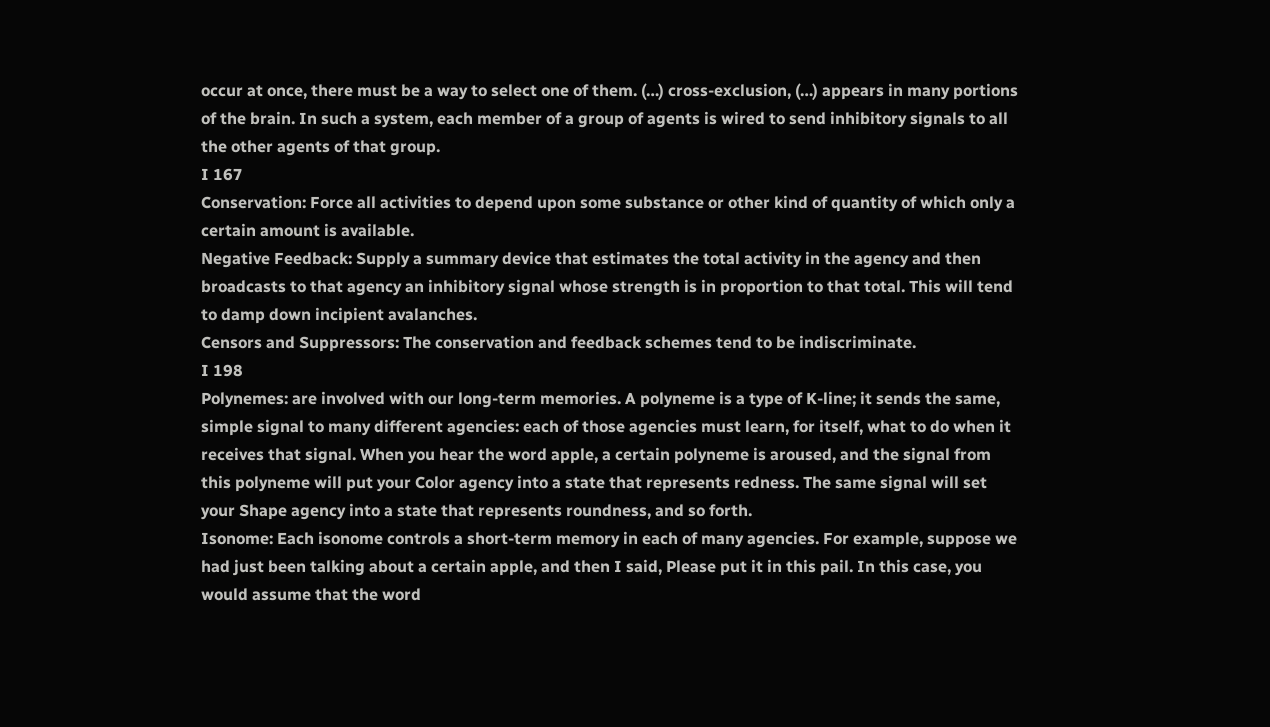occur at once, there must be a way to select one of them. (…) cross-exclusion, (…) appears in many portions of the brain. In such a system, each member of a group of agents is wired to send inhibitory signals to all the other agents of that group.
I 167
Conservation: Force all activities to depend upon some substance or other kind of quantity of which only a certain amount is available.
Negative Feedback: Supply a summary device that estimates the total activity in the agency and then broadcasts to that agency an inhibitory signal whose strength is in proportion to that total. This will tend to damp down incipient avalanches.
Censors and Suppressors: The conservation and feedback schemes tend to be indiscriminate.
I 198
Polynemes: are involved with our long-term memories. A polyneme is a type of K-line; it sends the same, simple signal to many different agencies: each of those agencies must learn, for itself, what to do when it receives that signal. When you hear the word apple, a certain polyneme is aroused, and the signal from this polyneme will put your Color agency into a state that represents redness. The same signal will set your Shape agency into a state that represents roundness, and so forth.
Isonome: Each isonome controls a short-term memory in each of many agencies. For example, suppose we had just been talking about a certain apple, and then I said, Please put it in this pail. In this case, you would assume that the word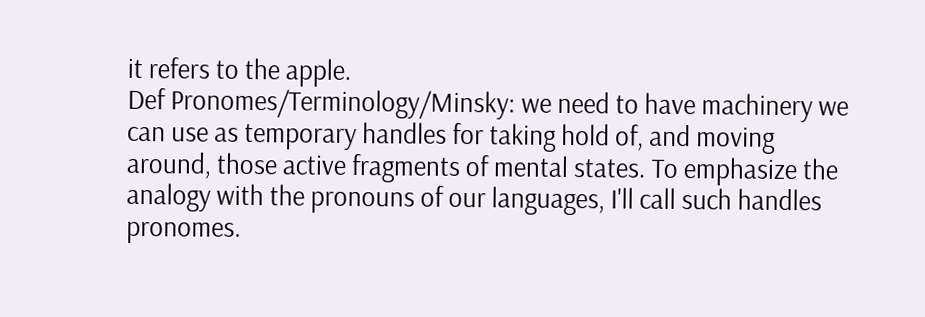it refers to the apple.
Def Pronomes/Terminology/Minsky: we need to have machinery we can use as temporary handles for taking hold of, and moving around, those active fragments of mental states. To emphasize the analogy with the pronouns of our languages, I'll call such handles pronomes.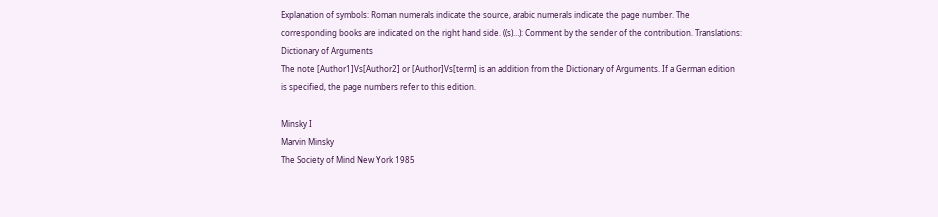Explanation of symbols: Roman numerals indicate the source, arabic numerals indicate the page number. The corresponding books are indicated on the right hand side. ((s)…): Comment by the sender of the contribution. Translations: Dictionary of Arguments
The note [Author1]Vs[Author2] or [Author]Vs[term] is an addition from the Dictionary of Arguments. If a German edition is specified, the page numbers refer to this edition.

Minsky I
Marvin Minsky
The Society of Mind New York 1985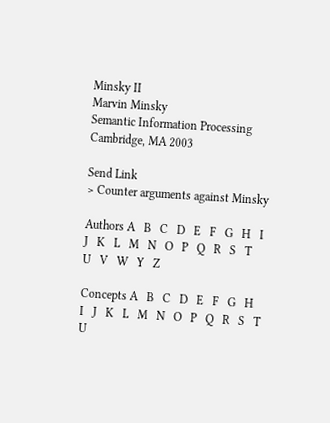Minsky II
Marvin Minsky
Semantic Information Processing Cambridge, MA 2003

Send Link
> Counter arguments against Minsky

Authors A   B   C   D   E   F   G   H   I   J   K   L   M   N   O   P   Q   R   S   T   U   V   W   Y   Z

Concepts A   B   C   D   E   F   G   H   I   J   K   L   M   N   O   P   Q   R   S   T   U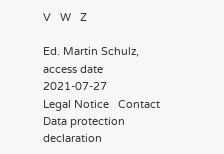V   W   Z

Ed. Martin Schulz, access date 2021-07-27
Legal Notice   Contact   Data protection declaration